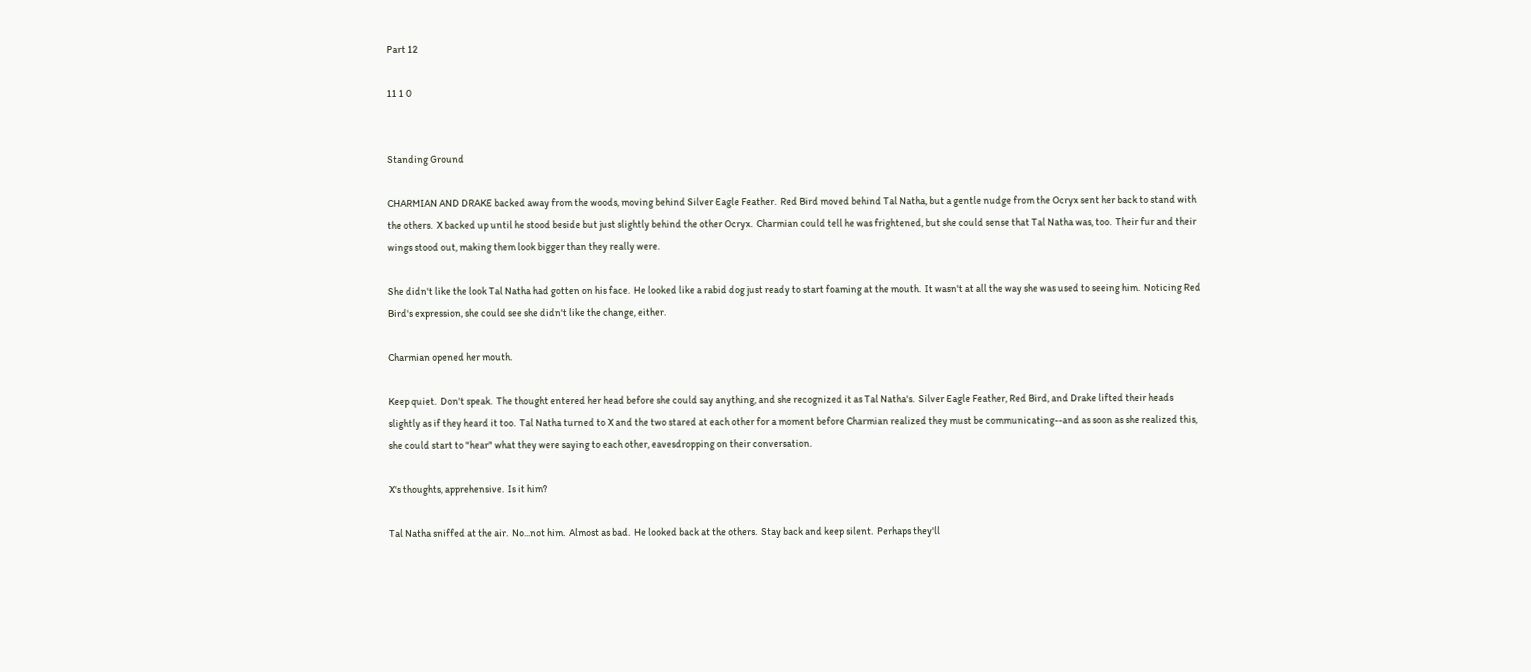Part 12

11 1 0


Standing Ground

CHARMIAN AND DRAKE backed away from the woods, moving behind Silver Eagle Feather.  Red Bird moved behind Tal Natha, but a gentle nudge from the Ocryx sent her back to stand with the others.  X backed up until he stood beside but just slightly behind the other Ocryx.  Charmian could tell he was frightened, but she could sense that Tal Natha was, too.  Their fur and their wings stood out, making them look bigger than they really were.

She didn't like the look Tal Natha had gotten on his face.  He looked like a rabid dog just ready to start foaming at the mouth.  It wasn't at all the way she was used to seeing him.  Noticing Red Bird's expression, she could see she didn't like the change, either.

Charmian opened her mouth.

Keep quiet.  Don't speak.  The thought entered her head before she could say anything, and she recognized it as Tal Natha's.  Silver Eagle Feather, Red Bird, and Drake lifted their heads slightly as if they heard it too.  Tal Natha turned to X and the two stared at each other for a moment before Charmian realized they must be communicating--and as soon as she realized this, she could start to "hear" what they were saying to each other, eavesdropping on their conversation.

X's thoughts, apprehensive.  Is it him?

Tal Natha sniffed at the air.  No...not him.  Almost as bad.  He looked back at the others.  Stay back and keep silent.  Perhaps they'll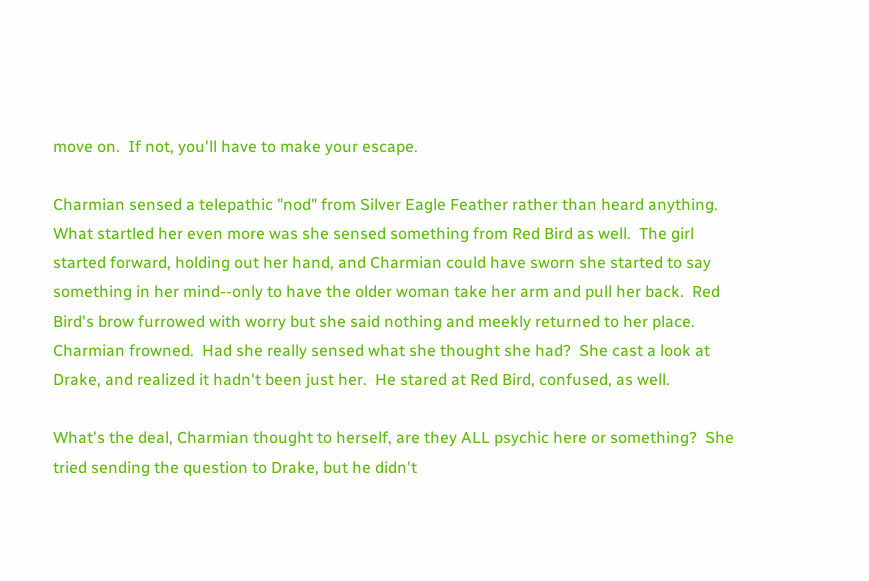move on.  If not, you'll have to make your escape.

Charmian sensed a telepathic "nod" from Silver Eagle Feather rather than heard anything.  What startled her even more was she sensed something from Red Bird as well.  The girl started forward, holding out her hand, and Charmian could have sworn she started to say something in her mind--only to have the older woman take her arm and pull her back.  Red Bird's brow furrowed with worry but she said nothing and meekly returned to her place.  Charmian frowned.  Had she really sensed what she thought she had?  She cast a look at Drake, and realized it hadn't been just her.  He stared at Red Bird, confused, as well.

What's the deal, Charmian thought to herself, are they ALL psychic here or something?  She tried sending the question to Drake, but he didn't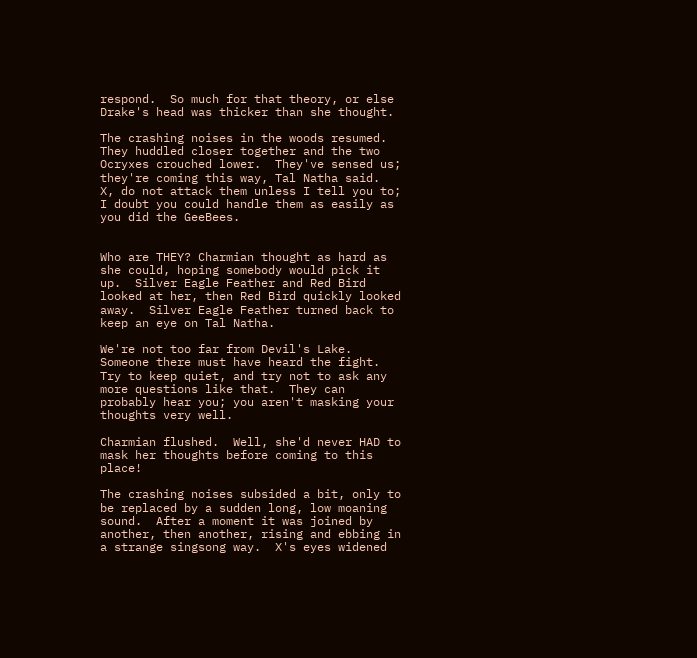respond.  So much for that theory, or else Drake's head was thicker than she thought.

The crashing noises in the woods resumed.  They huddled closer together and the two Ocryxes crouched lower.  They've sensed us; they're coming this way, Tal Natha said.  X, do not attack them unless I tell you to; I doubt you could handle them as easily as you did the GeeBees.


Who are THEY? Charmian thought as hard as she could, hoping somebody would pick it up.  Silver Eagle Feather and Red Bird looked at her, then Red Bird quickly looked away.  Silver Eagle Feather turned back to keep an eye on Tal Natha.

We're not too far from Devil's Lake.  Someone there must have heard the fight.  Try to keep quiet, and try not to ask any more questions like that.  They can probably hear you; you aren't masking your thoughts very well.

Charmian flushed.  Well, she'd never HAD to mask her thoughts before coming to this place!

The crashing noises subsided a bit, only to be replaced by a sudden long, low moaning sound.  After a moment it was joined by another, then another, rising and ebbing in a strange singsong way.  X's eyes widened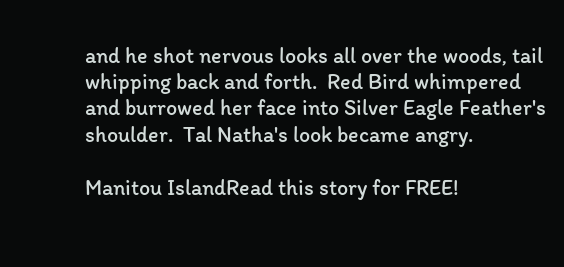and he shot nervous looks all over the woods, tail whipping back and forth.  Red Bird whimpered and burrowed her face into Silver Eagle Feather's shoulder.  Tal Natha's look became angry.

Manitou IslandRead this story for FREE!